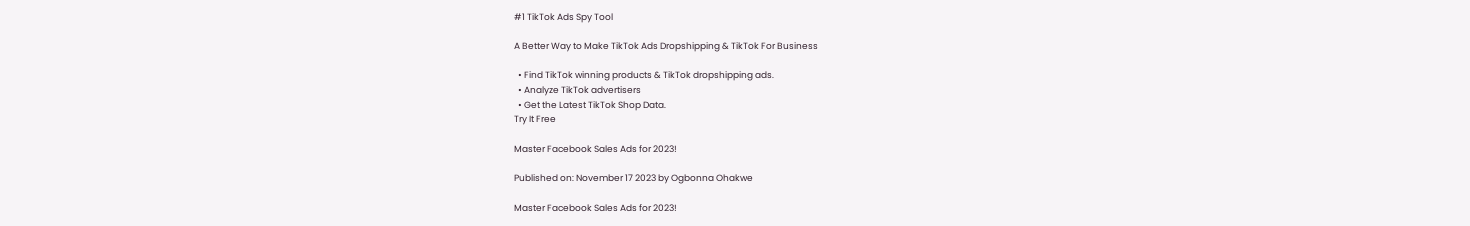#1 TikTok Ads Spy Tool

A Better Way to Make TikTok Ads Dropshipping & TikTok For Business

  • Find TikTok winning products & TikTok dropshipping ads.
  • Analyze TikTok advertisers
  • Get the Latest TikTok Shop Data.
Try It Free

Master Facebook Sales Ads for 2023!

Published on: November 17 2023 by Ogbonna Ohakwe

Master Facebook Sales Ads for 2023!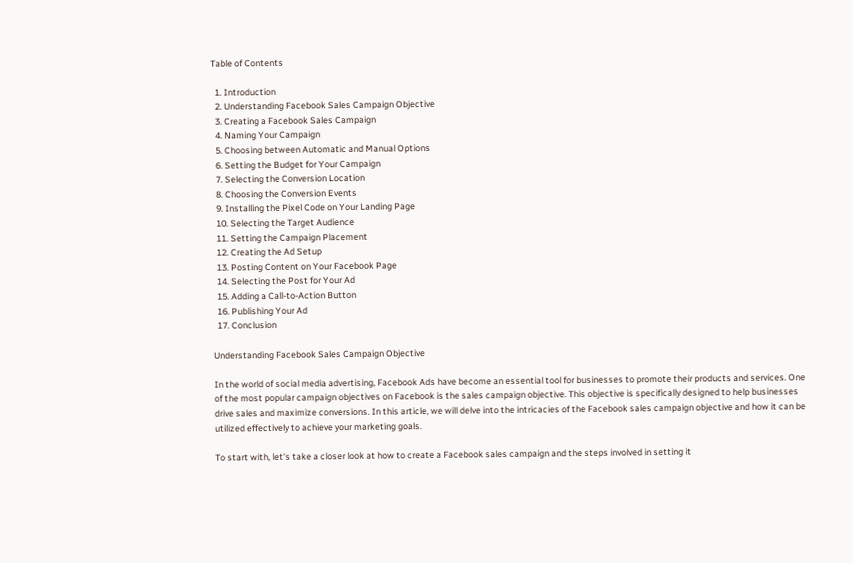Table of Contents

  1. Introduction
  2. Understanding Facebook Sales Campaign Objective
  3. Creating a Facebook Sales Campaign
  4. Naming Your Campaign
  5. Choosing between Automatic and Manual Options
  6. Setting the Budget for Your Campaign
  7. Selecting the Conversion Location
  8. Choosing the Conversion Events
  9. Installing the Pixel Code on Your Landing Page
  10. Selecting the Target Audience
  11. Setting the Campaign Placement
  12. Creating the Ad Setup
  13. Posting Content on Your Facebook Page
  14. Selecting the Post for Your Ad
  15. Adding a Call-to-Action Button
  16. Publishing Your Ad
  17. Conclusion

Understanding Facebook Sales Campaign Objective

In the world of social media advertising, Facebook Ads have become an essential tool for businesses to promote their products and services. One of the most popular campaign objectives on Facebook is the sales campaign objective. This objective is specifically designed to help businesses drive sales and maximize conversions. In this article, we will delve into the intricacies of the Facebook sales campaign objective and how it can be utilized effectively to achieve your marketing goals.

To start with, let's take a closer look at how to create a Facebook sales campaign and the steps involved in setting it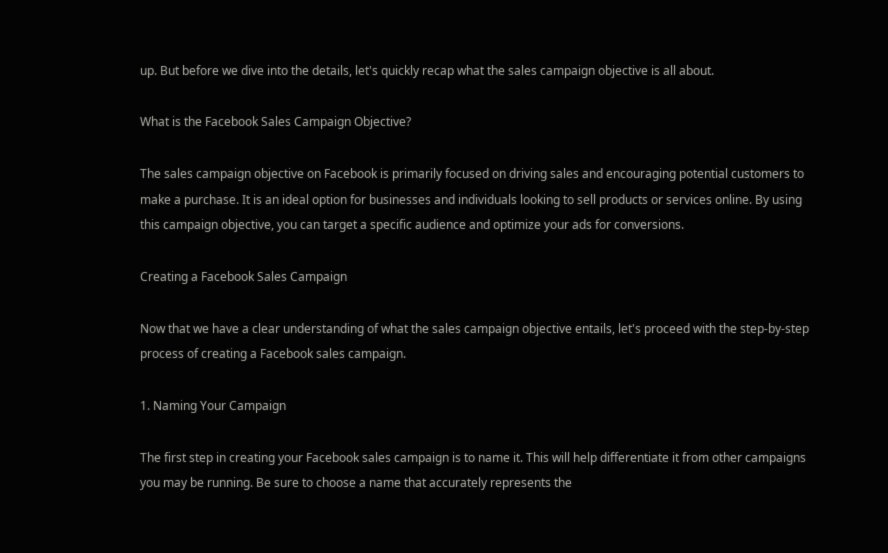up. But before we dive into the details, let's quickly recap what the sales campaign objective is all about.

What is the Facebook Sales Campaign Objective?

The sales campaign objective on Facebook is primarily focused on driving sales and encouraging potential customers to make a purchase. It is an ideal option for businesses and individuals looking to sell products or services online. By using this campaign objective, you can target a specific audience and optimize your ads for conversions.

Creating a Facebook Sales Campaign

Now that we have a clear understanding of what the sales campaign objective entails, let's proceed with the step-by-step process of creating a Facebook sales campaign.

1. Naming Your Campaign

The first step in creating your Facebook sales campaign is to name it. This will help differentiate it from other campaigns you may be running. Be sure to choose a name that accurately represents the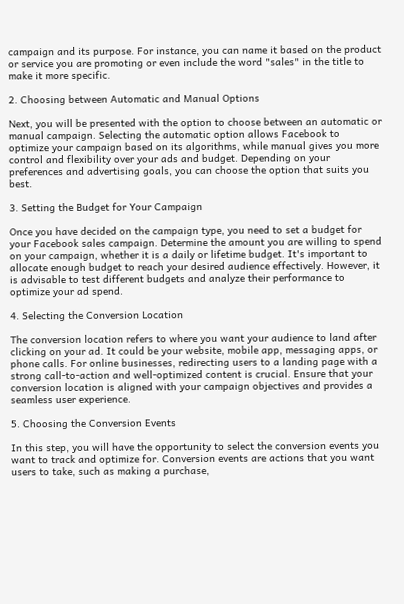campaign and its purpose. For instance, you can name it based on the product or service you are promoting or even include the word "sales" in the title to make it more specific.

2. Choosing between Automatic and Manual Options

Next, you will be presented with the option to choose between an automatic or manual campaign. Selecting the automatic option allows Facebook to optimize your campaign based on its algorithms, while manual gives you more control and flexibility over your ads and budget. Depending on your preferences and advertising goals, you can choose the option that suits you best.

3. Setting the Budget for Your Campaign

Once you have decided on the campaign type, you need to set a budget for your Facebook sales campaign. Determine the amount you are willing to spend on your campaign, whether it is a daily or lifetime budget. It's important to allocate enough budget to reach your desired audience effectively. However, it is advisable to test different budgets and analyze their performance to optimize your ad spend.

4. Selecting the Conversion Location

The conversion location refers to where you want your audience to land after clicking on your ad. It could be your website, mobile app, messaging apps, or phone calls. For online businesses, redirecting users to a landing page with a strong call-to-action and well-optimized content is crucial. Ensure that your conversion location is aligned with your campaign objectives and provides a seamless user experience.

5. Choosing the Conversion Events

In this step, you will have the opportunity to select the conversion events you want to track and optimize for. Conversion events are actions that you want users to take, such as making a purchase,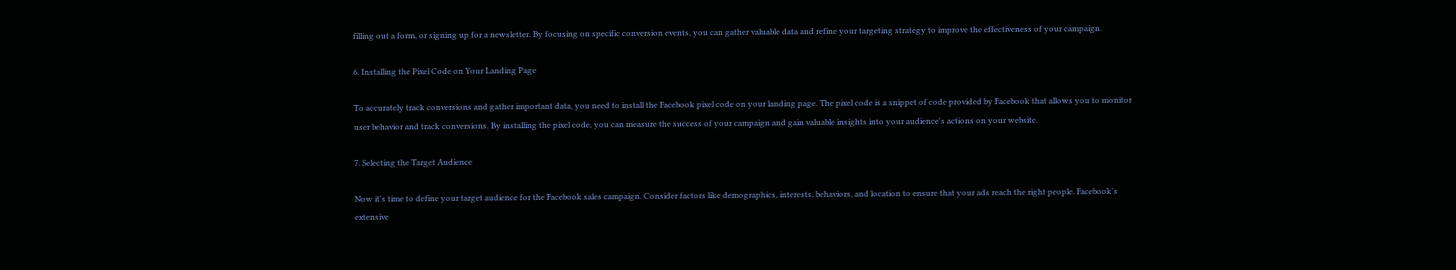filling out a form, or signing up for a newsletter. By focusing on specific conversion events, you can gather valuable data and refine your targeting strategy to improve the effectiveness of your campaign.

6. Installing the Pixel Code on Your Landing Page

To accurately track conversions and gather important data, you need to install the Facebook pixel code on your landing page. The pixel code is a snippet of code provided by Facebook that allows you to monitor user behavior and track conversions. By installing the pixel code, you can measure the success of your campaign and gain valuable insights into your audience's actions on your website.

7. Selecting the Target Audience

Now it's time to define your target audience for the Facebook sales campaign. Consider factors like demographics, interests, behaviors, and location to ensure that your ads reach the right people. Facebook's extensive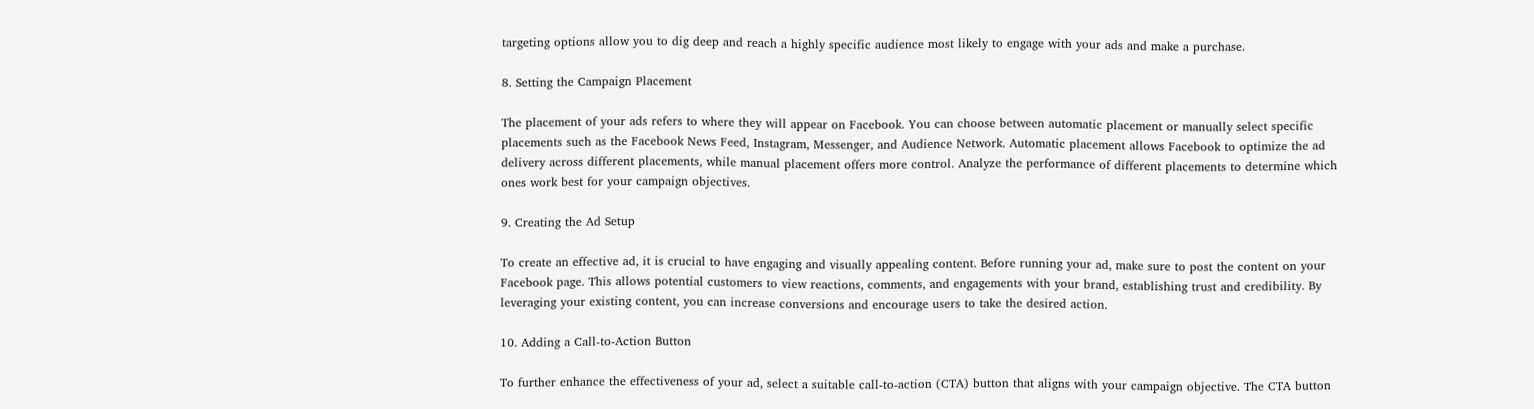targeting options allow you to dig deep and reach a highly specific audience most likely to engage with your ads and make a purchase.

8. Setting the Campaign Placement

The placement of your ads refers to where they will appear on Facebook. You can choose between automatic placement or manually select specific placements such as the Facebook News Feed, Instagram, Messenger, and Audience Network. Automatic placement allows Facebook to optimize the ad delivery across different placements, while manual placement offers more control. Analyze the performance of different placements to determine which ones work best for your campaign objectives.

9. Creating the Ad Setup

To create an effective ad, it is crucial to have engaging and visually appealing content. Before running your ad, make sure to post the content on your Facebook page. This allows potential customers to view reactions, comments, and engagements with your brand, establishing trust and credibility. By leveraging your existing content, you can increase conversions and encourage users to take the desired action.

10. Adding a Call-to-Action Button

To further enhance the effectiveness of your ad, select a suitable call-to-action (CTA) button that aligns with your campaign objective. The CTA button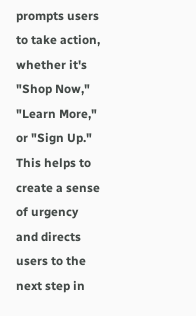prompts users to take action, whether it's "Shop Now," "Learn More," or "Sign Up." This helps to create a sense of urgency and directs users to the next step in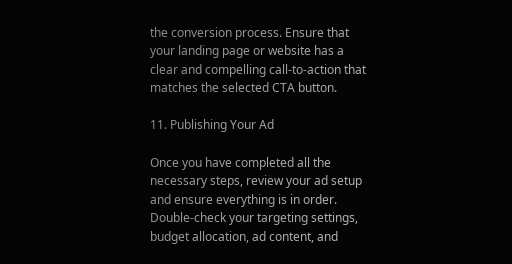the conversion process. Ensure that your landing page or website has a clear and compelling call-to-action that matches the selected CTA button.

11. Publishing Your Ad

Once you have completed all the necessary steps, review your ad setup and ensure everything is in order. Double-check your targeting settings, budget allocation, ad content, and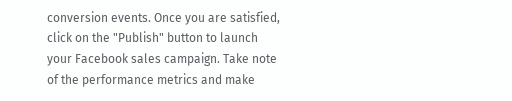conversion events. Once you are satisfied, click on the "Publish" button to launch your Facebook sales campaign. Take note of the performance metrics and make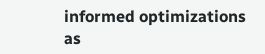informed optimizations as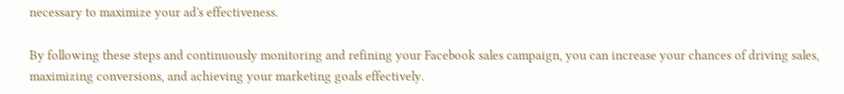necessary to maximize your ad's effectiveness.

By following these steps and continuously monitoring and refining your Facebook sales campaign, you can increase your chances of driving sales, maximizing conversions, and achieving your marketing goals effectively.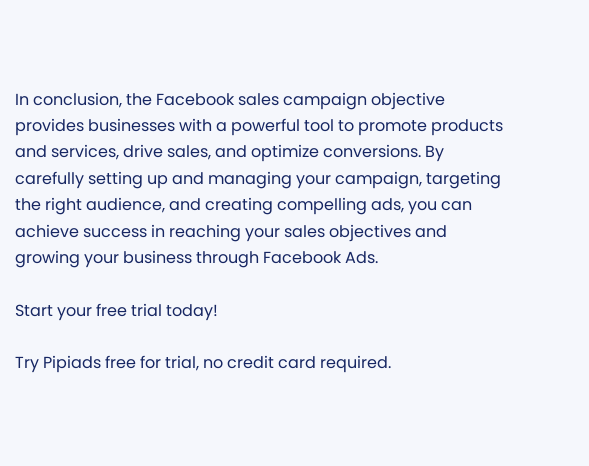In conclusion, the Facebook sales campaign objective provides businesses with a powerful tool to promote products and services, drive sales, and optimize conversions. By carefully setting up and managing your campaign, targeting the right audience, and creating compelling ads, you can achieve success in reaching your sales objectives and growing your business through Facebook Ads.

Start your free trial today!

Try Pipiads free for trial, no credit card required.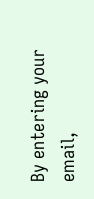By entering your email,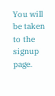You will be taken to the signup page.